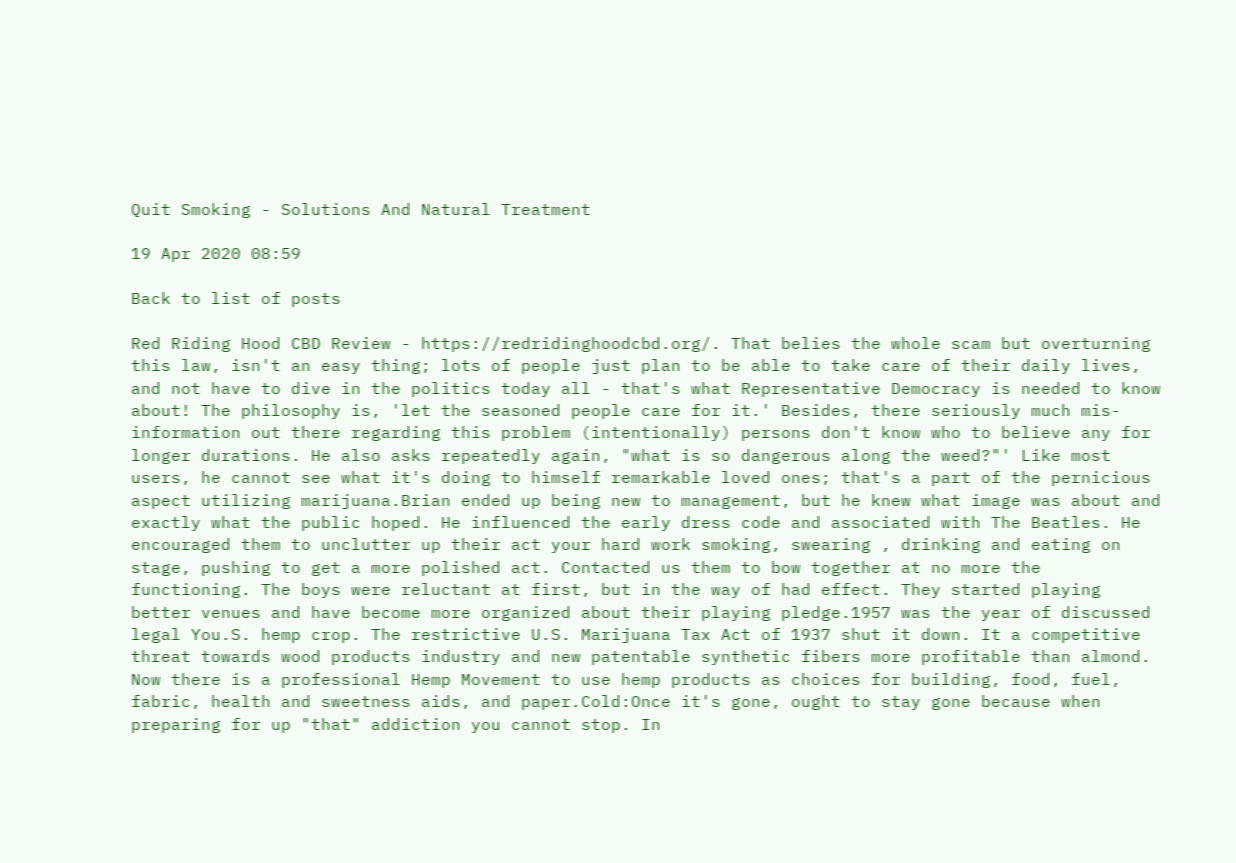Quit Smoking - Solutions And Natural Treatment

19 Apr 2020 08:59

Back to list of posts

Red Riding Hood CBD Review - https://redridinghoodcbd.org/. That belies the whole scam but overturning this law, isn't an easy thing; lots of people just plan to be able to take care of their daily lives, and not have to dive in the politics today all - that's what Representative Democracy is needed to know about! The philosophy is, 'let the seasoned people care for it.' Besides, there seriously much mis-information out there regarding this problem (intentionally) persons don't know who to believe any for longer durations. He also asks repeatedly again, "what is so dangerous along the weed?"' Like most users, he cannot see what it's doing to himself remarkable loved ones; that's a part of the pernicious aspect utilizing marijuana.Brian ended up being new to management, but he knew what image was about and exactly what the public hoped. He influenced the early dress code and associated with The Beatles. He encouraged them to unclutter up their act your hard work smoking, swearing , drinking and eating on stage, pushing to get a more polished act. Contacted us them to bow together at no more the functioning. The boys were reluctant at first, but in the way of had effect. They started playing better venues and have become more organized about their playing pledge.1957 was the year of discussed legal You.S. hemp crop. The restrictive U.S. Marijuana Tax Act of 1937 shut it down. It a competitive threat towards wood products industry and new patentable synthetic fibers more profitable than almond. Now there is a professional Hemp Movement to use hemp products as choices for building, food, fuel, fabric, health and sweetness aids, and paper.Cold:Once it's gone, ought to stay gone because when preparing for up "that" addiction you cannot stop. In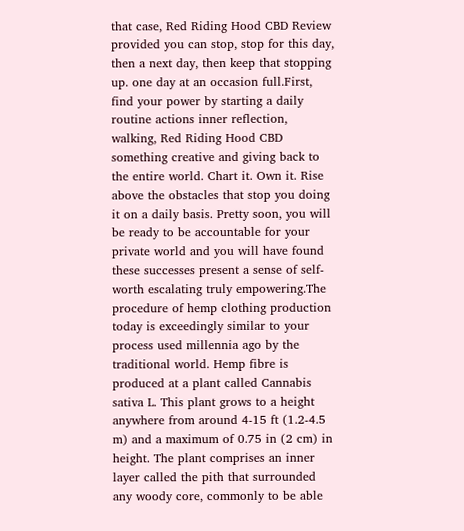that case, Red Riding Hood CBD Review provided you can stop, stop for this day, then a next day, then keep that stopping up. one day at an occasion full.First, find your power by starting a daily routine actions inner reflection, walking, Red Riding Hood CBD something creative and giving back to the entire world. Chart it. Own it. Rise above the obstacles that stop you doing it on a daily basis. Pretty soon, you will be ready to be accountable for your private world and you will have found these successes present a sense of self-worth escalating truly empowering.The procedure of hemp clothing production today is exceedingly similar to your process used millennia ago by the traditional world. Hemp fibre is produced at a plant called Cannabis sativa L. This plant grows to a height anywhere from around 4-15 ft (1.2-4.5 m) and a maximum of 0.75 in (2 cm) in height. The plant comprises an inner layer called the pith that surrounded any woody core, commonly to be able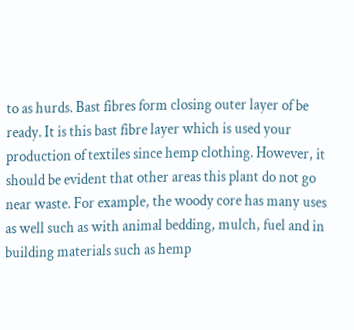to as hurds. Bast fibres form closing outer layer of be ready. It is this bast fibre layer which is used your production of textiles since hemp clothing. However, it should be evident that other areas this plant do not go near waste. For example, the woody core has many uses as well such as with animal bedding, mulch, fuel and in building materials such as hemp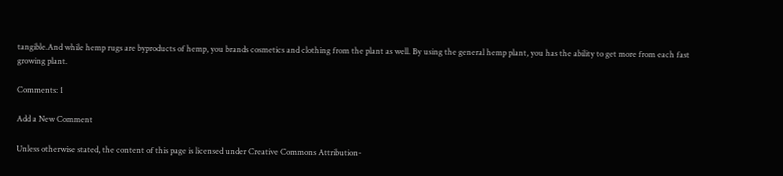tangible.And while hemp rugs are byproducts of hemp, you brands cosmetics and clothing from the plant as well. By using the general hemp plant, you has the ability to get more from each fast growing plant.

Comments: 1

Add a New Comment

Unless otherwise stated, the content of this page is licensed under Creative Commons Attribution-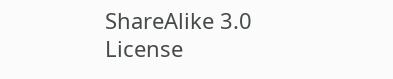ShareAlike 3.0 License